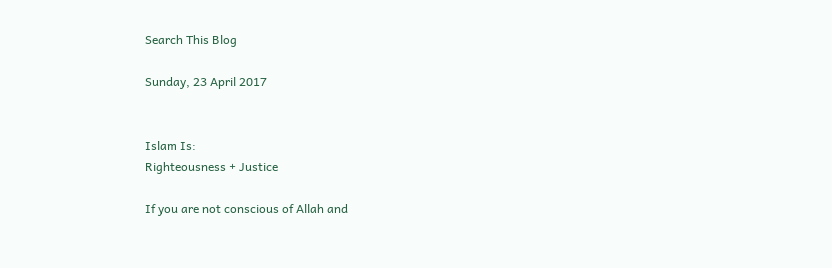Search This Blog

Sunday, 23 April 2017


Islam Is:
Righteousness + Justice

If you are not conscious of Allah and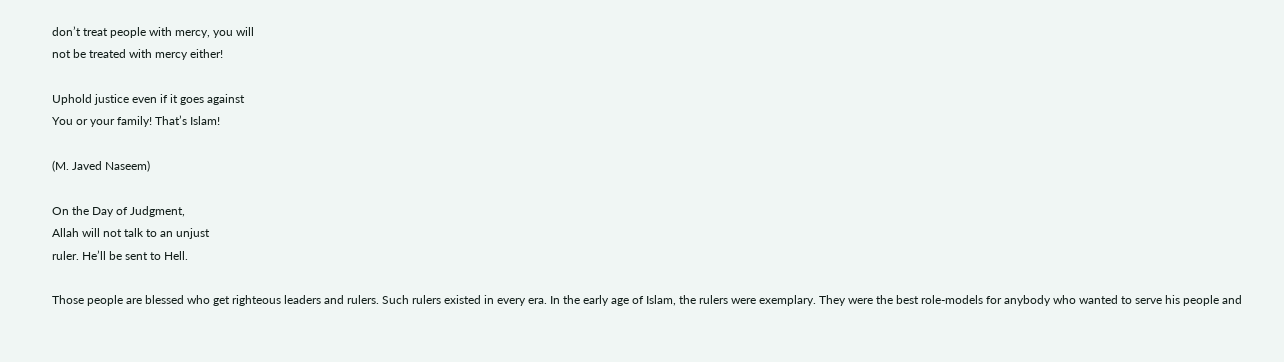don’t treat people with mercy, you will
not be treated with mercy either!

Uphold justice even if it goes against
You or your family! That’s Islam!

(M. Javed Naseem)

On the Day of Judgment,
Allah will not talk to an unjust
ruler. He’ll be sent to Hell.

Those people are blessed who get righteous leaders and rulers. Such rulers existed in every era. In the early age of Islam, the rulers were exemplary. They were the best role-models for anybody who wanted to serve his people and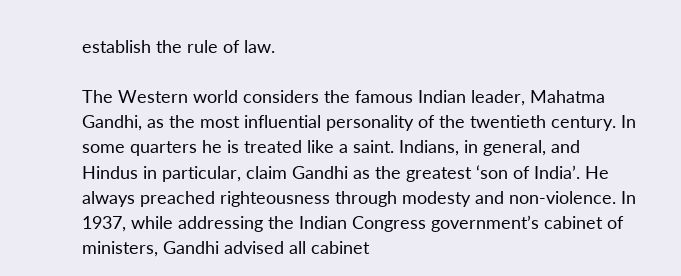establish the rule of law.

The Western world considers the famous Indian leader, Mahatma Gandhi, as the most influential personality of the twentieth century. In some quarters he is treated like a saint. Indians, in general, and Hindus in particular, claim Gandhi as the greatest ‘son of India’. He always preached righteousness through modesty and non-violence. In 1937, while addressing the Indian Congress government’s cabinet of ministers, Gandhi advised all cabinet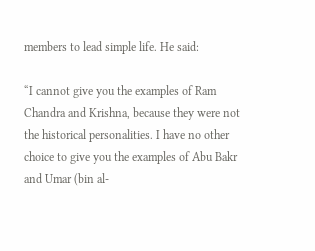members to lead simple life. He said:

“I cannot give you the examples of Ram Chandra and Krishna, because they were not the historical personalities. I have no other choice to give you the examples of Abu Bakr and Umar (bin al-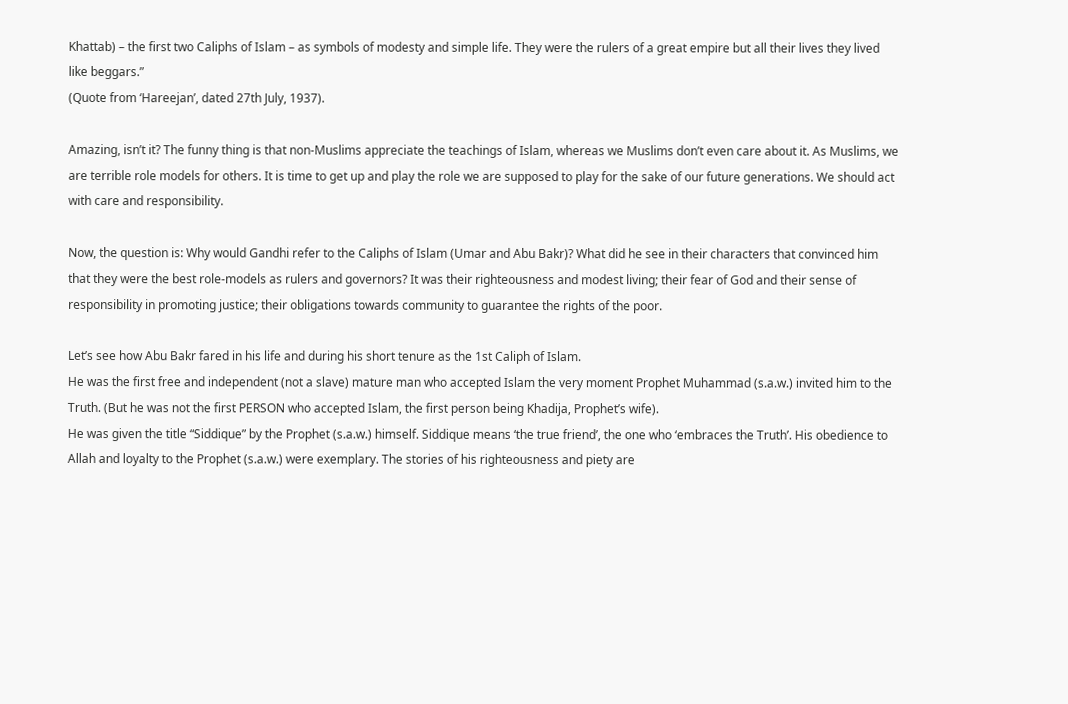Khattab) – the first two Caliphs of Islam – as symbols of modesty and simple life. They were the rulers of a great empire but all their lives they lived like beggars.”
(Quote from ‘Hareejan’, dated 27th July, 1937).

Amazing, isn’t it? The funny thing is that non-Muslims appreciate the teachings of Islam, whereas we Muslims don’t even care about it. As Muslims, we are terrible role models for others. It is time to get up and play the role we are supposed to play for the sake of our future generations. We should act with care and responsibility.

Now, the question is: Why would Gandhi refer to the Caliphs of Islam (Umar and Abu Bakr)? What did he see in their characters that convinced him that they were the best role-models as rulers and governors? It was their righteousness and modest living; their fear of God and their sense of responsibility in promoting justice; their obligations towards community to guarantee the rights of the poor.

Let’s see how Abu Bakr fared in his life and during his short tenure as the 1st Caliph of Islam.
He was the first free and independent (not a slave) mature man who accepted Islam the very moment Prophet Muhammad (s.a.w.) invited him to the Truth. (But he was not the first PERSON who accepted Islam, the first person being Khadija, Prophet’s wife).
He was given the title “Siddique” by the Prophet (s.a.w.) himself. Siddique means ‘the true friend’, the one who ‘embraces the Truth’. His obedience to Allah and loyalty to the Prophet (s.a.w.) were exemplary. The stories of his righteousness and piety are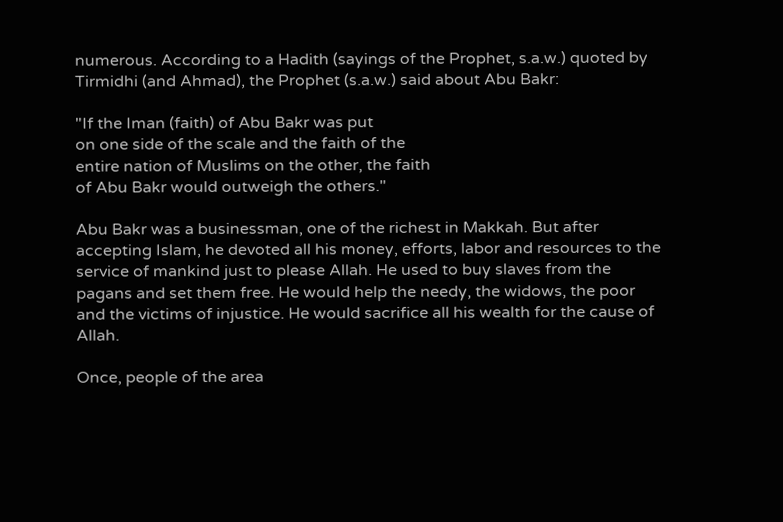numerous. According to a Hadith (sayings of the Prophet, s.a.w.) quoted by Tirmidhi (and Ahmad), the Prophet (s.a.w.) said about Abu Bakr:

"If the Iman (faith) of Abu Bakr was put
on one side of the scale and the faith of the
entire nation of Muslims on the other, the faith
of Abu Bakr would outweigh the others."

Abu Bakr was a businessman, one of the richest in Makkah. But after accepting Islam, he devoted all his money, efforts, labor and resources to the service of mankind just to please Allah. He used to buy slaves from the pagans and set them free. He would help the needy, the widows, the poor and the victims of injustice. He would sacrifice all his wealth for the cause of Allah.

Once, people of the area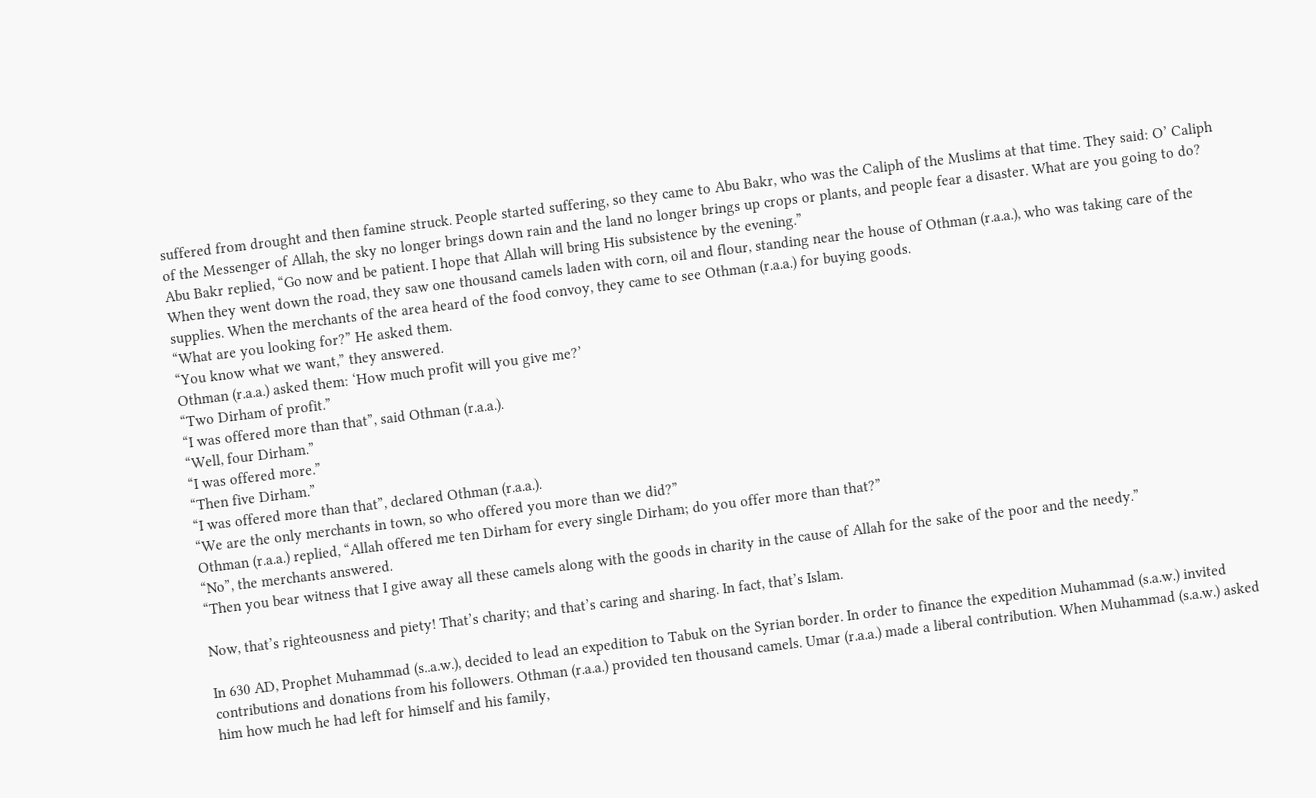suffered from drought and then famine struck. People started suffering, so they came to Abu Bakr, who was the Caliph of the Muslims at that time. They said: O’ Caliph of the Messenger of Allah, the sky no longer brings down rain and the land no longer brings up crops or plants, and people fear a disaster. What are you going to do?
Abu Bakr replied, “Go now and be patient. I hope that Allah will bring His subsistence by the evening.”
When they went down the road, they saw one thousand camels laden with corn, oil and flour, standing near the house of Othman (r.a.a.), who was taking care of the supplies. When the merchants of the area heard of the food convoy, they came to see Othman (r.a.a.) for buying goods.
“What are you looking for?” He asked them.
“You know what we want,” they answered.
Othman (r.a.a.) asked them: ‘How much profit will you give me?’
“Two Dirham of profit.”
“I was offered more than that”, said Othman (r.a.a.).
“Well, four Dirham.”
“I was offered more.”
“Then five Dirham.”
“I was offered more than that”, declared Othman (r.a.a.).
“We are the only merchants in town, so who offered you more than we did?”
Othman (r.a.a.) replied, “Allah offered me ten Dirham for every single Dirham; do you offer more than that?”
“No”, the merchants answered.
“Then you bear witness that I give away all these camels along with the goods in charity in the cause of Allah for the sake of the poor and the needy.”

Now, that’s righteousness and piety! That’s charity; and that’s caring and sharing. In fact, that’s Islam.

In 630 AD, Prophet Muhammad (s..a.w.), decided to lead an expedition to Tabuk on the Syrian border. In order to finance the expedition Muhammad (s.a.w.) invited contributions and donations from his followers. Othman (r.a.a.) provided ten thousand camels. Umar (r.a.a.) made a liberal contribution. When Muhammad (s.a.w.) asked him how much he had left for himself and his family,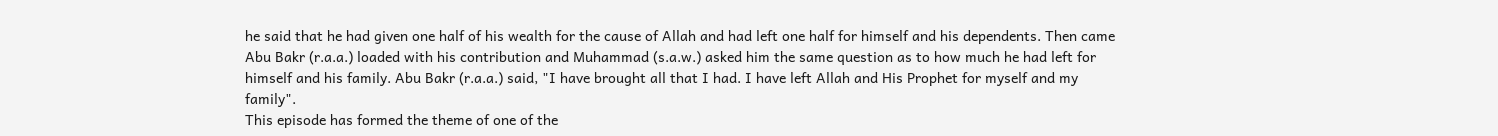he said that he had given one half of his wealth for the cause of Allah and had left one half for himself and his dependents. Then came Abu Bakr (r.a.a.) loaded with his contribution and Muhammad (s.a.w.) asked him the same question as to how much he had left for himself and his family. Abu Bakr (r.a.a.) said, "I have brought all that I had. I have left Allah and His Prophet for myself and my family".
This episode has formed the theme of one of the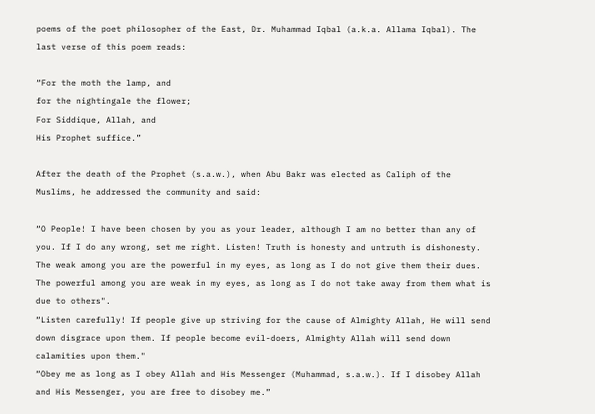poems of the poet philosopher of the East, Dr. Muhammad Iqbal (a.k.a. Allama Iqbal). The last verse of this poem reads:

“For the moth the lamp, and
for the nightingale the flower;
For Siddique, Allah, and
His Prophet suffice.”

After the death of the Prophet (s.a.w.), when Abu Bakr was elected as Caliph of the Muslims, he addressed the community and said:

“O People! I have been chosen by you as your leader, although I am no better than any of you. If I do any wrong, set me right. Listen! Truth is honesty and untruth is dishonesty. The weak among you are the powerful in my eyes, as long as I do not give them their dues. The powerful among you are weak in my eyes, as long as I do not take away from them what is due to others".
“Listen carefully! If people give up striving for the cause of Almighty Allah, He will send down disgrace upon them. If people become evil-doers, Almighty Allah will send down calamities upon them."
“Obey me as long as I obey Allah and His Messenger (Muhammad, s.a.w.). If I disobey Allah and His Messenger, you are free to disobey me.”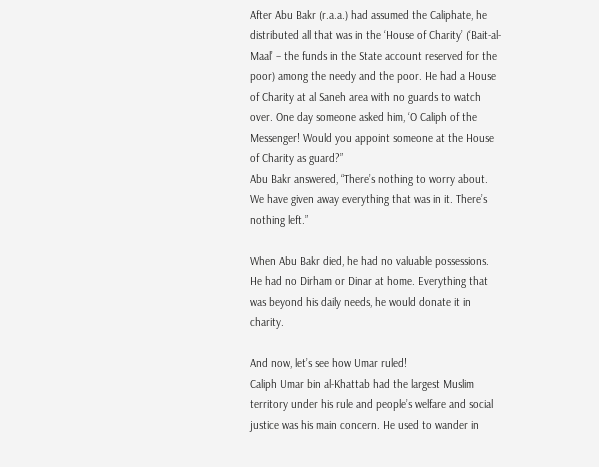After Abu Bakr (r.a.a.) had assumed the Caliphate, he distributed all that was in the ‘House of Charity’ (‘Bait-al-Maal’ – the funds in the State account reserved for the poor) among the needy and the poor. He had a House of Charity at al Saneh area with no guards to watch over. One day someone asked him, ‘O Caliph of the Messenger! Would you appoint someone at the House of Charity as guard?”
Abu Bakr answered, “There’s nothing to worry about. We have given away everything that was in it. There’s nothing left.”

When Abu Bakr died, he had no valuable possessions. He had no Dirham or Dinar at home. Everything that was beyond his daily needs, he would donate it in charity.

And now, let’s see how Umar ruled!
Caliph Umar bin al-Khattab had the largest Muslim territory under his rule and people’s welfare and social justice was his main concern. He used to wander in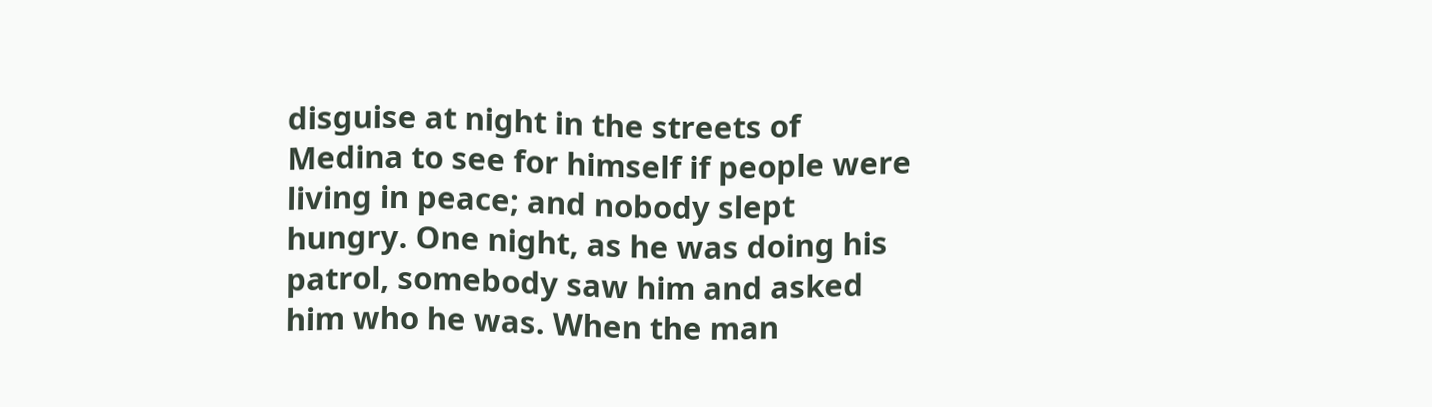disguise at night in the streets of Medina to see for himself if people were living in peace; and nobody slept hungry. One night, as he was doing his patrol, somebody saw him and asked him who he was. When the man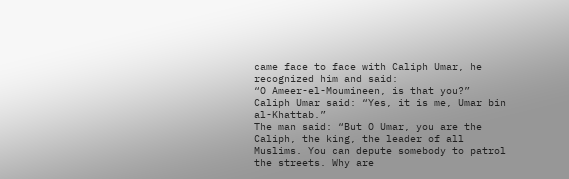came face to face with Caliph Umar, he recognized him and said:
“O Ameer-el-Moumineen, is that you?”
Caliph Umar said: “Yes, it is me, Umar bin al-Khattab.”
The man said: “But O Umar, you are the Caliph, the king, the leader of all Muslims. You can depute somebody to patrol the streets. Why are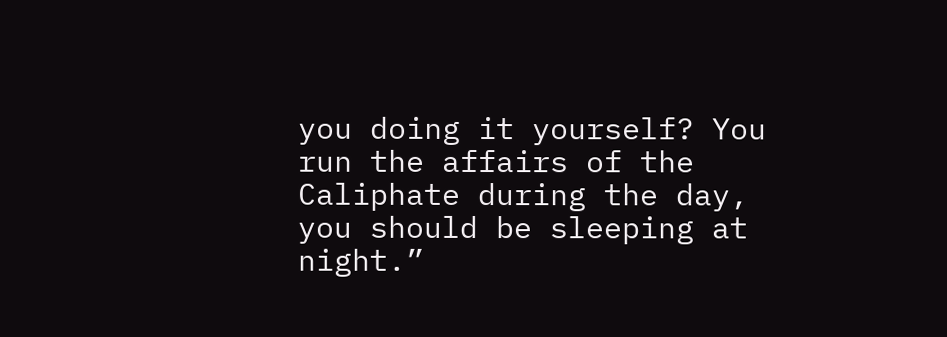you doing it yourself? You run the affairs of the Caliphate during the day, you should be sleeping at night.”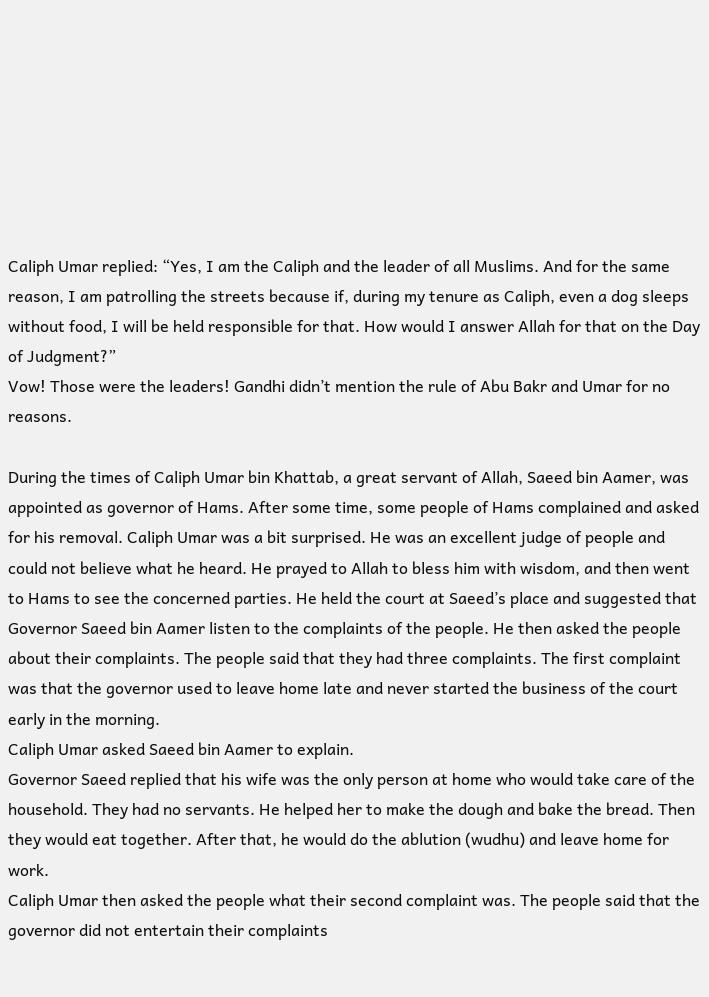Caliph Umar replied: “Yes, I am the Caliph and the leader of all Muslims. And for the same reason, I am patrolling the streets because if, during my tenure as Caliph, even a dog sleeps without food, I will be held responsible for that. How would I answer Allah for that on the Day of Judgment?”
Vow! Those were the leaders! Gandhi didn’t mention the rule of Abu Bakr and Umar for no reasons.

During the times of Caliph Umar bin Khattab, a great servant of Allah, Saeed bin Aamer, was appointed as governor of Hams. After some time, some people of Hams complained and asked for his removal. Caliph Umar was a bit surprised. He was an excellent judge of people and could not believe what he heard. He prayed to Allah to bless him with wisdom, and then went to Hams to see the concerned parties. He held the court at Saeed’s place and suggested that Governor Saeed bin Aamer listen to the complaints of the people. He then asked the people about their complaints. The people said that they had three complaints. The first complaint was that the governor used to leave home late and never started the business of the court early in the morning.
Caliph Umar asked Saeed bin Aamer to explain.
Governor Saeed replied that his wife was the only person at home who would take care of the household. They had no servants. He helped her to make the dough and bake the bread. Then they would eat together. After that, he would do the ablution (wudhu) and leave home for work.
Caliph Umar then asked the people what their second complaint was. The people said that the governor did not entertain their complaints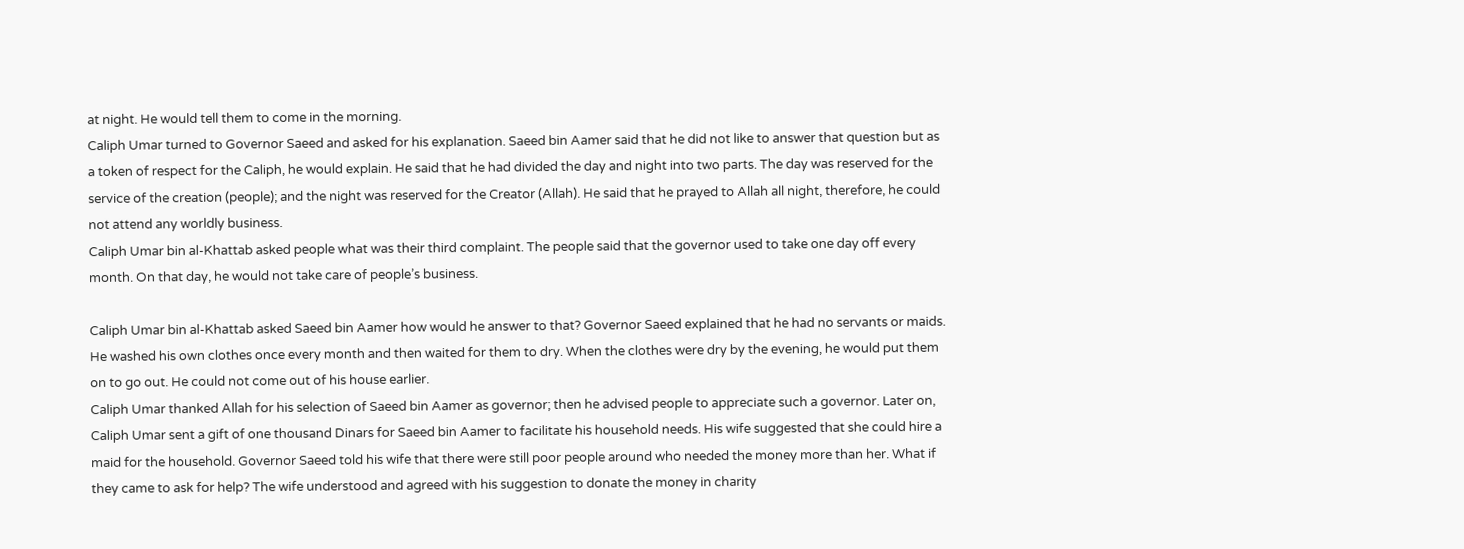at night. He would tell them to come in the morning.
Caliph Umar turned to Governor Saeed and asked for his explanation. Saeed bin Aamer said that he did not like to answer that question but as a token of respect for the Caliph, he would explain. He said that he had divided the day and night into two parts. The day was reserved for the service of the creation (people); and the night was reserved for the Creator (Allah). He said that he prayed to Allah all night, therefore, he could not attend any worldly business.
Caliph Umar bin al-Khattab asked people what was their third complaint. The people said that the governor used to take one day off every month. On that day, he would not take care of people’s business.

Caliph Umar bin al-Khattab asked Saeed bin Aamer how would he answer to that? Governor Saeed explained that he had no servants or maids. He washed his own clothes once every month and then waited for them to dry. When the clothes were dry by the evening, he would put them on to go out. He could not come out of his house earlier.
Caliph Umar thanked Allah for his selection of Saeed bin Aamer as governor; then he advised people to appreciate such a governor. Later on, Caliph Umar sent a gift of one thousand Dinars for Saeed bin Aamer to facilitate his household needs. His wife suggested that she could hire a maid for the household. Governor Saeed told his wife that there were still poor people around who needed the money more than her. What if they came to ask for help? The wife understood and agreed with his suggestion to donate the money in charity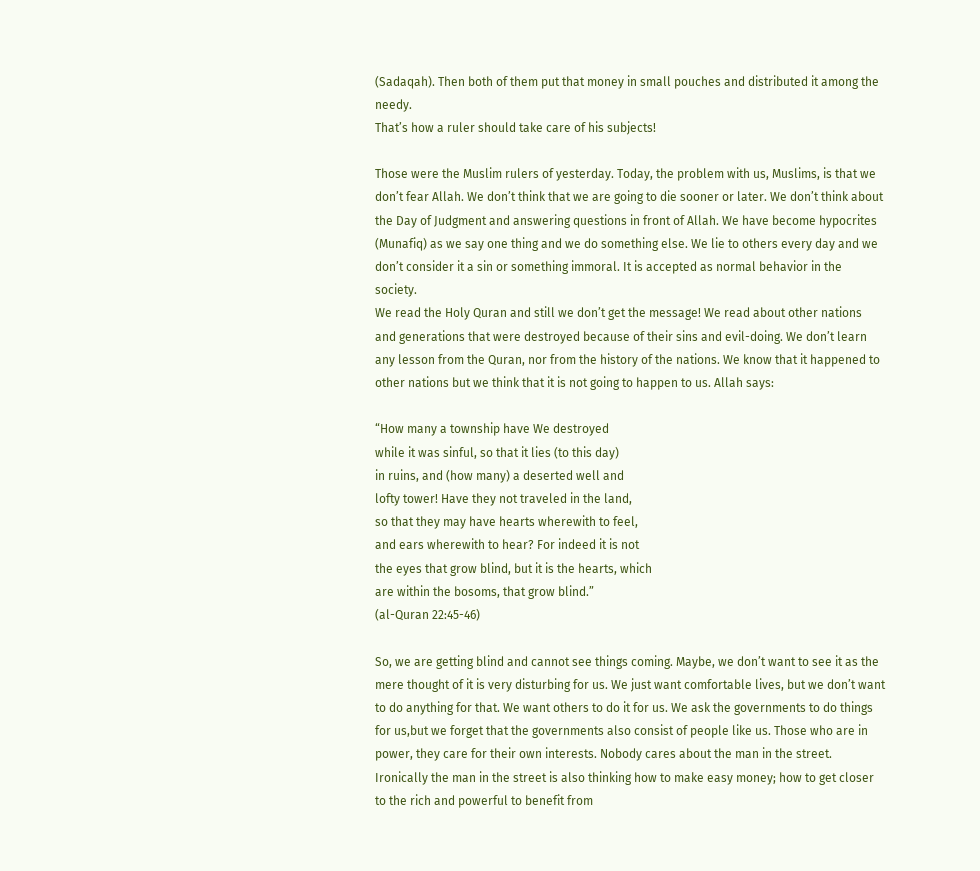(Sadaqah). Then both of them put that money in small pouches and distributed it among the needy.
That’s how a ruler should take care of his subjects!

Those were the Muslim rulers of yesterday. Today, the problem with us, Muslims, is that we don’t fear Allah. We don’t think that we are going to die sooner or later. We don’t think about the Day of Judgment and answering questions in front of Allah. We have become hypocrites (Munafiq) as we say one thing and we do something else. We lie to others every day and we don’t consider it a sin or something immoral. It is accepted as normal behavior in the society.
We read the Holy Quran and still we don’t get the message! We read about other nations and generations that were destroyed because of their sins and evil-doing. We don’t learn any lesson from the Quran, nor from the history of the nations. We know that it happened to other nations but we think that it is not going to happen to us. Allah says:

“How many a township have We destroyed
while it was sinful, so that it lies (to this day)
in ruins, and (how many) a deserted well and
lofty tower! Have they not traveled in the land,
so that they may have hearts wherewith to feel,
and ears wherewith to hear? For indeed it is not
the eyes that grow blind, but it is the hearts, which
are within the bosoms, that grow blind.”
(al-Quran 22:45-46)

So, we are getting blind and cannot see things coming. Maybe, we don’t want to see it as the mere thought of it is very disturbing for us. We just want comfortable lives, but we don’t want to do anything for that. We want others to do it for us. We ask the governments to do things for us,but we forget that the governments also consist of people like us. Those who are in power, they care for their own interests. Nobody cares about the man in the street.
Ironically the man in the street is also thinking how to make easy money; how to get closer to the rich and powerful to benefit from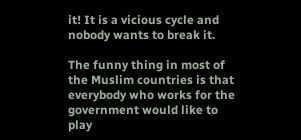it! It is a vicious cycle and nobody wants to break it.

The funny thing in most of the Muslim countries is that everybody who works for the government would like to play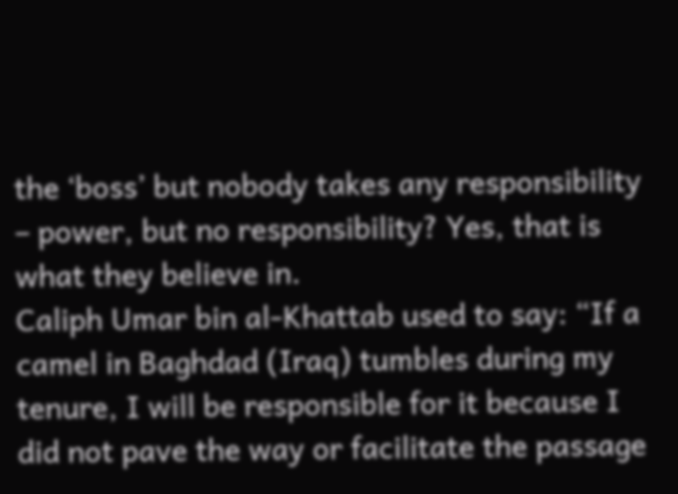the ‘boss’ but nobody takes any responsibility – power, but no responsibility? Yes, that is what they believe in.
Caliph Umar bin al-Khattab used to say: “If a camel in Baghdad (Iraq) tumbles during my tenure, I will be responsible for it because I did not pave the way or facilitate the passage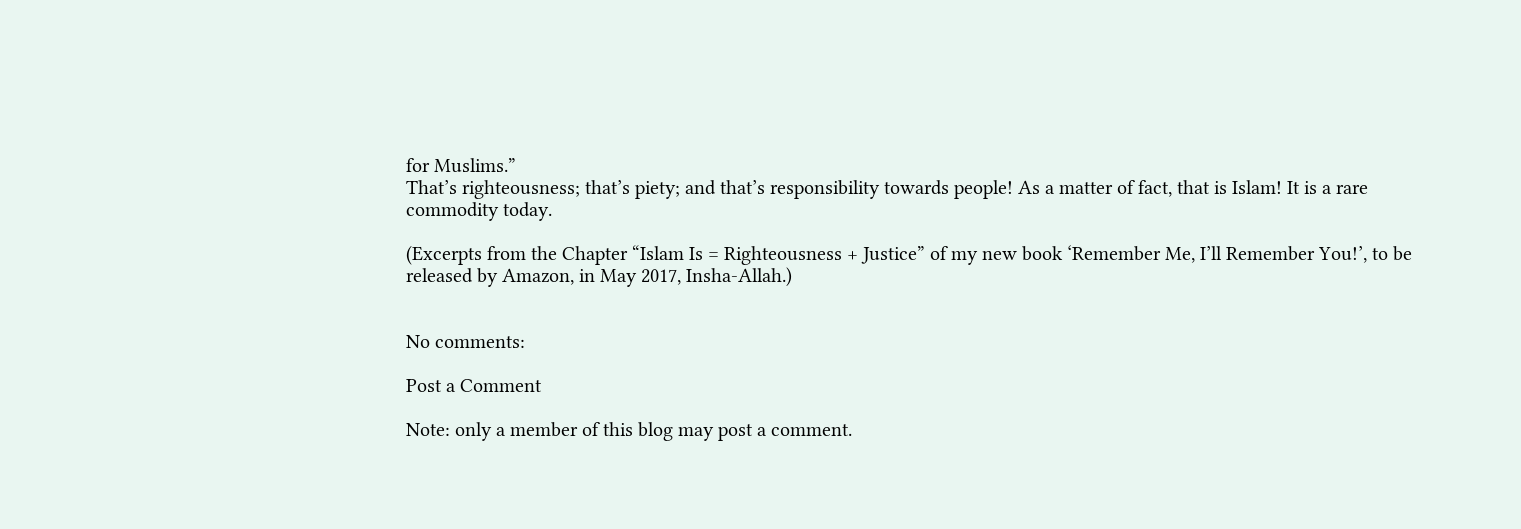for Muslims.”
That’s righteousness; that’s piety; and that’s responsibility towards people! As a matter of fact, that is Islam! It is a rare commodity today.

(Excerpts from the Chapter “Islam Is = Righteousness + Justice” of my new book ‘Remember Me, I’ll Remember You!’, to be released by Amazon, in May 2017, Insha-Allah.)


No comments:

Post a Comment

Note: only a member of this blog may post a comment.